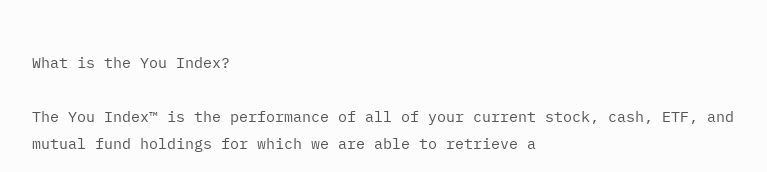What is the You Index?

The You Index™ is the performance of all of your current stock, cash, ETF, and mutual fund holdings for which we are able to retrieve a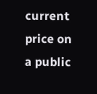current price on a public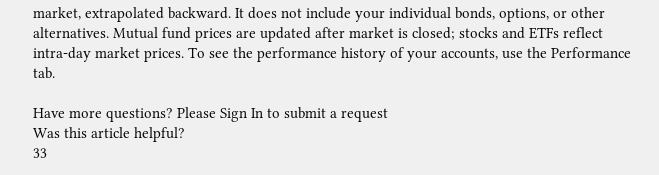market, extrapolated backward. It does not include your individual bonds, options, or other alternatives. Mutual fund prices are updated after market is closed; stocks and ETFs reflect intra-day market prices. To see the performance history of your accounts, use the Performance tab.

Have more questions? Please Sign In to submit a request
Was this article helpful?
33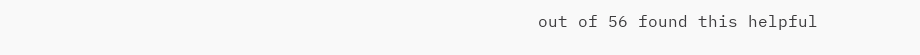out of 56 found this helpful